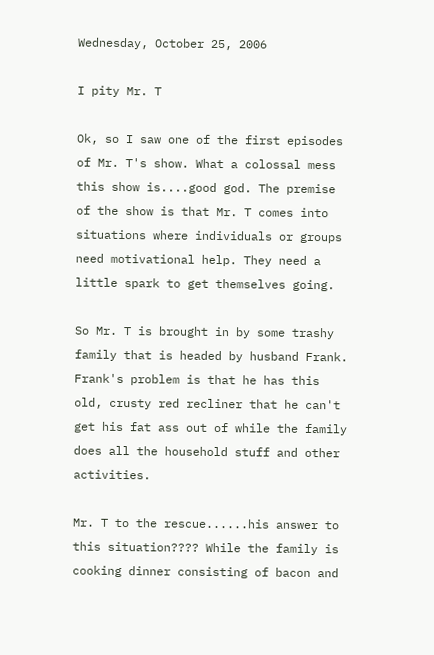Wednesday, October 25, 2006

I pity Mr. T

Ok, so I saw one of the first episodes of Mr. T's show. What a colossal mess this show is....good god. The premise of the show is that Mr. T comes into situations where individuals or groups need motivational help. They need a little spark to get themselves going.

So Mr. T is brought in by some trashy family that is headed by husband Frank. Frank's problem is that he has this old, crusty red recliner that he can't get his fat ass out of while the family does all the household stuff and other activities.

Mr. T to the rescue......his answer to this situation???? While the family is cooking dinner consisting of bacon and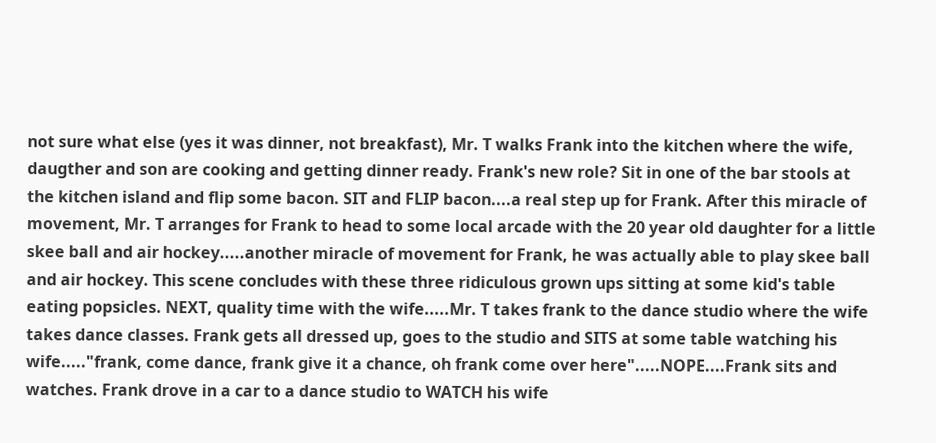not sure what else (yes it was dinner, not breakfast), Mr. T walks Frank into the kitchen where the wife, daugther and son are cooking and getting dinner ready. Frank's new role? Sit in one of the bar stools at the kitchen island and flip some bacon. SIT and FLIP bacon....a real step up for Frank. After this miracle of movement, Mr. T arranges for Frank to head to some local arcade with the 20 year old daughter for a little skee ball and air hockey.....another miracle of movement for Frank, he was actually able to play skee ball and air hockey. This scene concludes with these three ridiculous grown ups sitting at some kid's table eating popsicles. NEXT, quality time with the wife.....Mr. T takes frank to the dance studio where the wife takes dance classes. Frank gets all dressed up, goes to the studio and SITS at some table watching his wife....."frank, come dance, frank give it a chance, oh frank come over here".....NOPE....Frank sits and watches. Frank drove in a car to a dance studio to WATCH his wife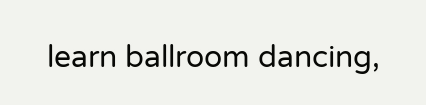learn ballroom dancing,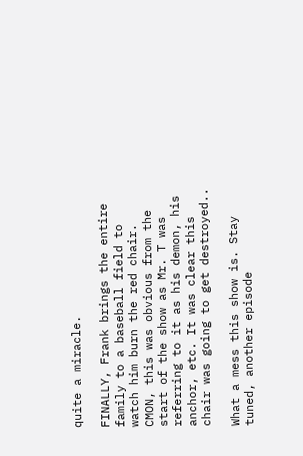quite a miracle.

FINALLY, Frank brings the entire family to a baseball field to watch him burn the red chair. CMON, this was obvious from the start of the show as Mr. T was referring to it as his demon, his anchor, etc. It was clear this chair was going to get destroyed..

What a mess this show is. Stay tuned, another episode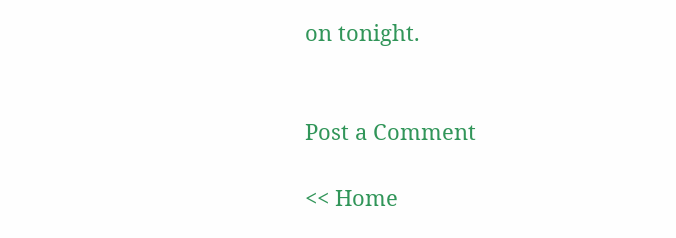on tonight.


Post a Comment

<< Home